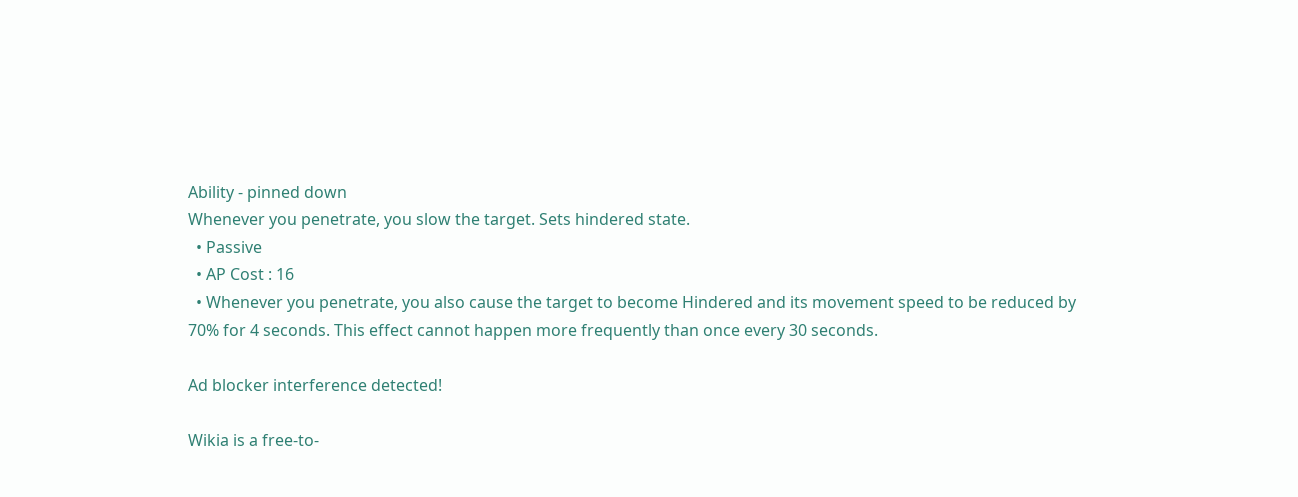Ability - pinned down
Whenever you penetrate, you slow the target. Sets hindered state.
  • Passive
  • AP Cost : 16
  • Whenever you penetrate, you also cause the target to become Hindered and its movement speed to be reduced by 70% for 4 seconds. This effect cannot happen more frequently than once every 30 seconds.

Ad blocker interference detected!

Wikia is a free-to-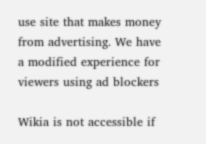use site that makes money from advertising. We have a modified experience for viewers using ad blockers

Wikia is not accessible if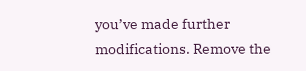you’ve made further modifications. Remove the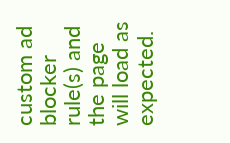custom ad blocker rule(s) and the page will load as expected.